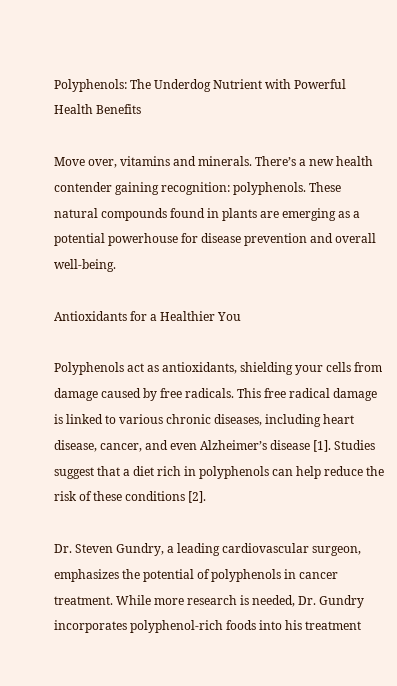Polyphenols: The Underdog Nutrient with Powerful Health Benefits

Move over, vitamins and minerals. There’s a new health contender gaining recognition: polyphenols. These natural compounds found in plants are emerging as a potential powerhouse for disease prevention and overall well-being.

Antioxidants for a Healthier You

Polyphenols act as antioxidants, shielding your cells from damage caused by free radicals. This free radical damage is linked to various chronic diseases, including heart disease, cancer, and even Alzheimer’s disease [1]. Studies suggest that a diet rich in polyphenols can help reduce the risk of these conditions [2].

Dr. Steven Gundry, a leading cardiovascular surgeon, emphasizes the potential of polyphenols in cancer treatment. While more research is needed, Dr. Gundry incorporates polyphenol-rich foods into his treatment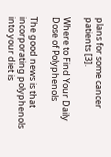plans for some cancer patients [3].

Where to Find Your Daily Dose of Polyphenols

The good news is that incorporating polyphenols into your diet is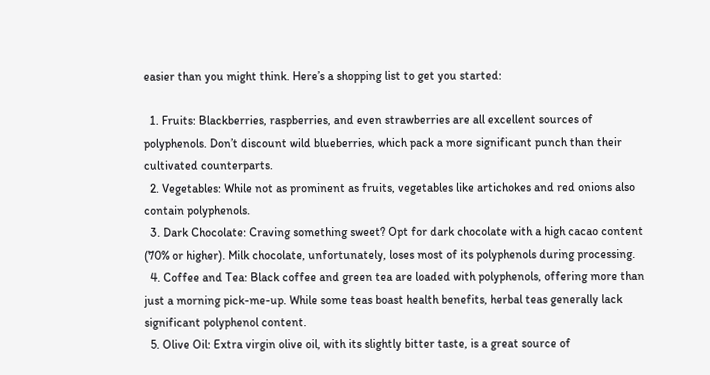easier than you might think. Here’s a shopping list to get you started:

  1. Fruits: Blackberries, raspberries, and even strawberries are all excellent sources of polyphenols. Don’t discount wild blueberries, which pack a more significant punch than their cultivated counterparts.
  2. Vegetables: While not as prominent as fruits, vegetables like artichokes and red onions also contain polyphenols.
  3. Dark Chocolate: Craving something sweet? Opt for dark chocolate with a high cacao content (70% or higher). Milk chocolate, unfortunately, loses most of its polyphenols during processing.
  4. Coffee and Tea: Black coffee and green tea are loaded with polyphenols, offering more than just a morning pick-me-up. While some teas boast health benefits, herbal teas generally lack significant polyphenol content.
  5. Olive Oil: Extra virgin olive oil, with its slightly bitter taste, is a great source of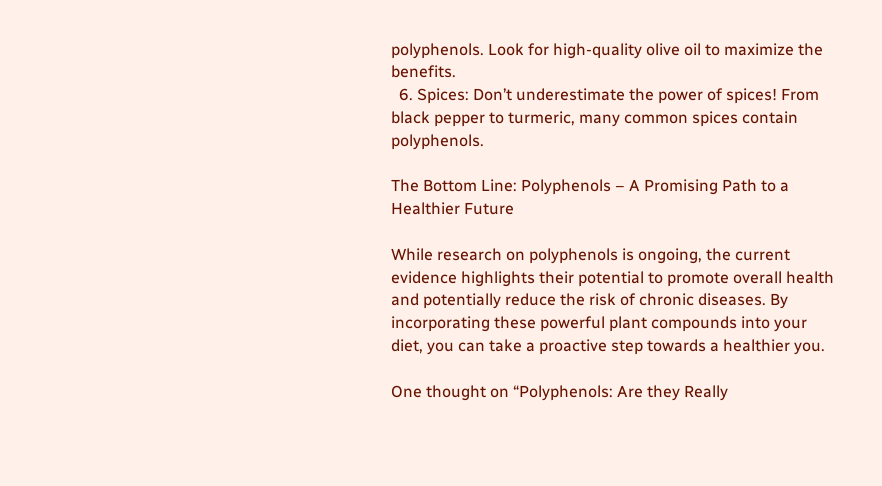polyphenols. Look for high-quality olive oil to maximize the benefits.
  6. Spices: Don’t underestimate the power of spices! From black pepper to turmeric, many common spices contain polyphenols.

The Bottom Line: Polyphenols – A Promising Path to a Healthier Future

While research on polyphenols is ongoing, the current evidence highlights their potential to promote overall health and potentially reduce the risk of chronic diseases. By incorporating these powerful plant compounds into your diet, you can take a proactive step towards a healthier you.

One thought on “Polyphenols: Are they Really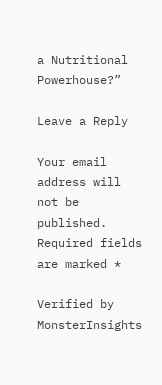a Nutritional Powerhouse?”

Leave a Reply

Your email address will not be published. Required fields are marked *

Verified by MonsterInsights